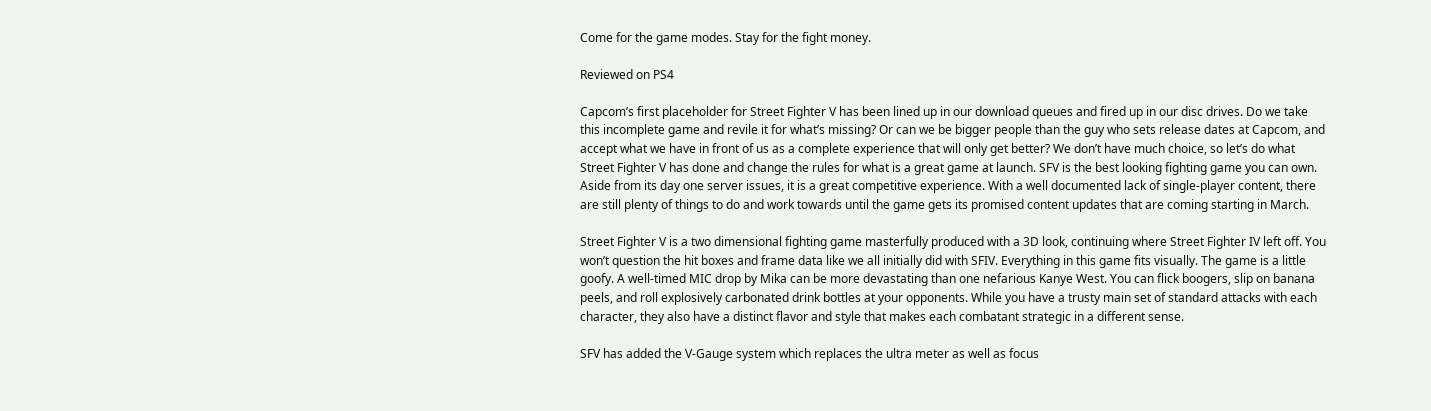Come for the game modes. Stay for the fight money.

Reviewed on PS4

Capcom’s first placeholder for Street Fighter V has been lined up in our download queues and fired up in our disc drives. Do we take this incomplete game and revile it for what’s missing? Or can we be bigger people than the guy who sets release dates at Capcom, and accept what we have in front of us as a complete experience that will only get better? We don’t have much choice, so let’s do what Street Fighter V has done and change the rules for what is a great game at launch. SFV is the best looking fighting game you can own. Aside from its day one server issues, it is a great competitive experience. With a well documented lack of single-player content, there are still plenty of things to do and work towards until the game gets its promised content updates that are coming starting in March.

Street Fighter V is a two dimensional fighting game masterfully produced with a 3D look, continuing where Street Fighter IV left off. You won’t question the hit boxes and frame data like we all initially did with SFIV. Everything in this game fits visually. The game is a little goofy. A well-timed MIC drop by Mika can be more devastating than one nefarious Kanye West. You can flick boogers, slip on banana peels, and roll explosively carbonated drink bottles at your opponents. While you have a trusty main set of standard attacks with each character, they also have a distinct flavor and style that makes each combatant strategic in a different sense.

SFV has added the V-Gauge system which replaces the ultra meter as well as focus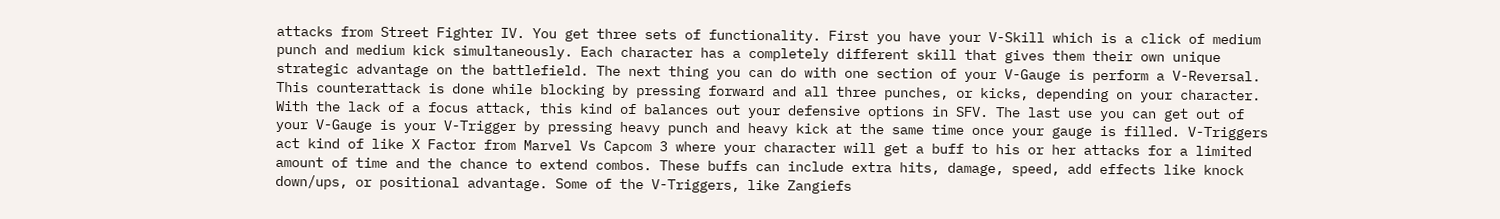attacks from Street Fighter IV. You get three sets of functionality. First you have your V-Skill which is a click of medium punch and medium kick simultaneously. Each character has a completely different skill that gives them their own unique strategic advantage on the battlefield. The next thing you can do with one section of your V-Gauge is perform a V-Reversal. This counterattack is done while blocking by pressing forward and all three punches, or kicks, depending on your character. With the lack of a focus attack, this kind of balances out your defensive options in SFV. The last use you can get out of your V-Gauge is your V-Trigger by pressing heavy punch and heavy kick at the same time once your gauge is filled. V-Triggers act kind of like X Factor from Marvel Vs Capcom 3 where your character will get a buff to his or her attacks for a limited amount of time and the chance to extend combos. These buffs can include extra hits, damage, speed, add effects like knock down/ups, or positional advantage. Some of the V-Triggers, like Zangiefs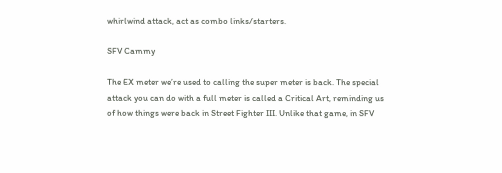whirlwind attack, act as combo links/starters.

SFV Cammy

The EX meter we’re used to calling the super meter is back. The special attack you can do with a full meter is called a Critical Art, reminding us of how things were back in Street Fighter III. Unlike that game, in SFV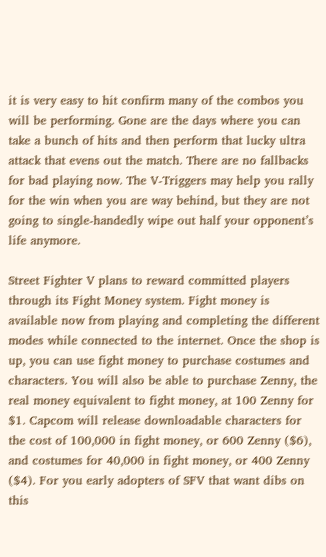it is very easy to hit confirm many of the combos you will be performing. Gone are the days where you can take a bunch of hits and then perform that lucky ultra attack that evens out the match. There are no fallbacks for bad playing now. The V-Triggers may help you rally for the win when you are way behind, but they are not going to single-handedly wipe out half your opponent’s life anymore.

Street Fighter V plans to reward committed players through its Fight Money system. Fight money is available now from playing and completing the different modes while connected to the internet. Once the shop is up, you can use fight money to purchase costumes and characters. You will also be able to purchase Zenny, the real money equivalent to fight money, at 100 Zenny for $1. Capcom will release downloadable characters for the cost of 100,000 in fight money, or 600 Zenny ($6), and costumes for 40,000 in fight money, or 400 Zenny ($4). For you early adopters of SFV that want dibs on this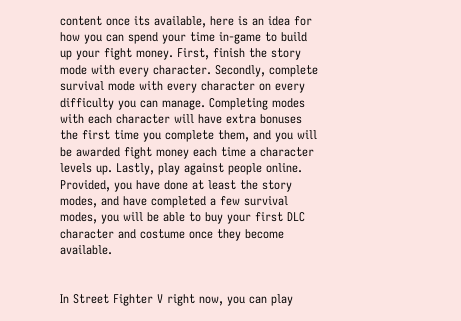content once its available, here is an idea for how you can spend your time in-game to build up your fight money. First, finish the story mode with every character. Secondly, complete survival mode with every character on every difficulty you can manage. Completing modes with each character will have extra bonuses the first time you complete them, and you will be awarded fight money each time a character levels up. Lastly, play against people online. Provided, you have done at least the story modes, and have completed a few survival modes, you will be able to buy your first DLC character and costume once they become available.


In Street Fighter V right now, you can play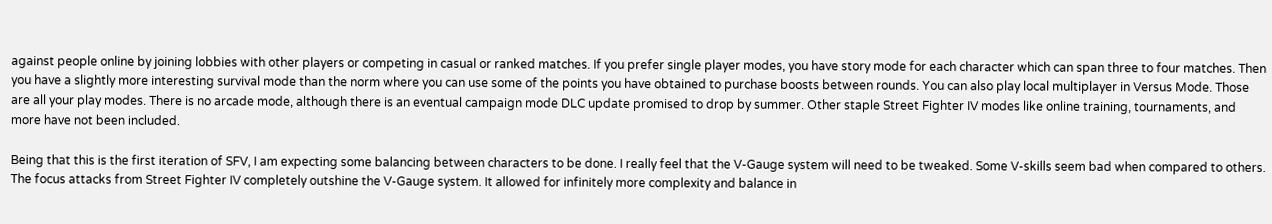against people online by joining lobbies with other players or competing in casual or ranked matches. If you prefer single player modes, you have story mode for each character which can span three to four matches. Then you have a slightly more interesting survival mode than the norm where you can use some of the points you have obtained to purchase boosts between rounds. You can also play local multiplayer in Versus Mode. Those are all your play modes. There is no arcade mode, although there is an eventual campaign mode DLC update promised to drop by summer. Other staple Street Fighter IV modes like online training, tournaments, and more have not been included.

Being that this is the first iteration of SFV, I am expecting some balancing between characters to be done. I really feel that the V-Gauge system will need to be tweaked. Some V-skills seem bad when compared to others. The focus attacks from Street Fighter IV completely outshine the V-Gauge system. It allowed for infinitely more complexity and balance in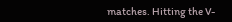matches. Hitting the V-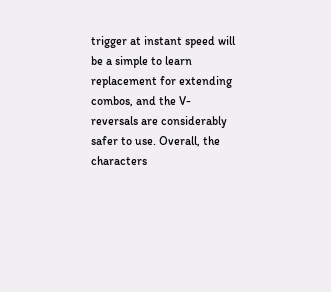trigger at instant speed will be a simple to learn replacement for extending combos, and the V-reversals are considerably safer to use. Overall, the characters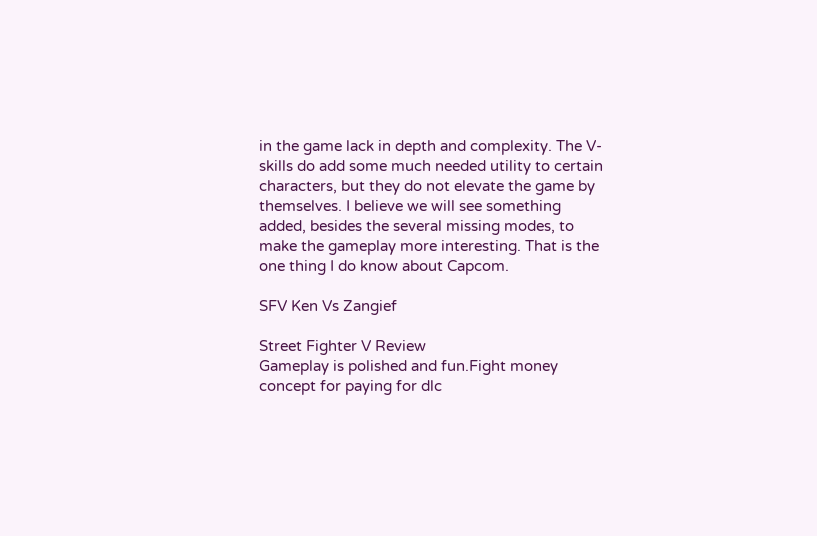in the game lack in depth and complexity. The V-skills do add some much needed utility to certain characters, but they do not elevate the game by themselves. I believe we will see something added, besides the several missing modes, to make the gameplay more interesting. That is the one thing I do know about Capcom.

SFV Ken Vs Zangief

Street Fighter V Review
Gameplay is polished and fun.Fight money concept for paying for dlc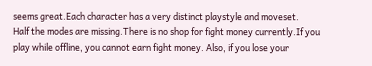seems great.Each character has a very distinct playstyle and moveset.
Half the modes are missing.There is no shop for fight money currently.If you play while offline, you cannot earn fight money. Also, if you lose your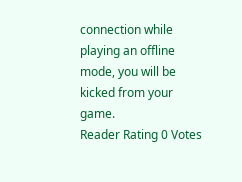connection while playing an offline mode, you will be kicked from your game.
Reader Rating 0 Votes